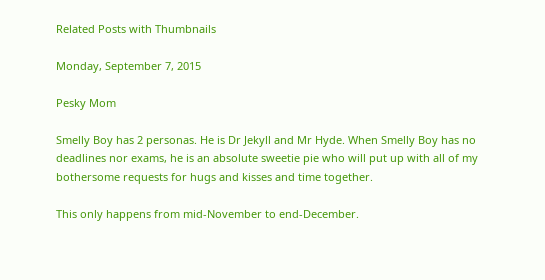Related Posts with Thumbnails

Monday, September 7, 2015

Pesky Mom

Smelly Boy has 2 personas. He is Dr Jekyll and Mr Hyde. When Smelly Boy has no deadlines nor exams, he is an absolute sweetie pie who will put up with all of my bothersome requests for hugs and kisses and time together.

This only happens from mid-November to end-December.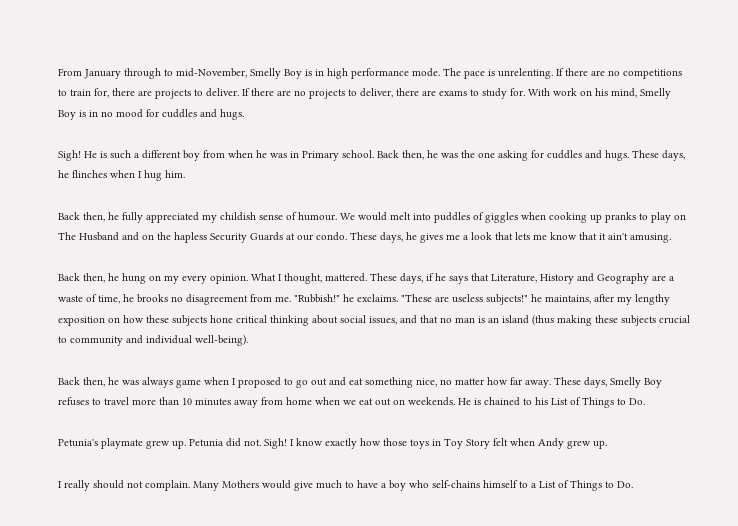From January through to mid-November, Smelly Boy is in high performance mode. The pace is unrelenting. If there are no competitions to train for, there are projects to deliver. If there are no projects to deliver, there are exams to study for. With work on his mind, Smelly Boy is in no mood for cuddles and hugs.

Sigh! He is such a different boy from when he was in Primary school. Back then, he was the one asking for cuddles and hugs. These days, he flinches when I hug him.

Back then, he fully appreciated my childish sense of humour. We would melt into puddles of giggles when cooking up pranks to play on The Husband and on the hapless Security Guards at our condo. These days, he gives me a look that lets me know that it ain't amusing.

Back then, he hung on my every opinion. What I thought, mattered. These days, if he says that Literature, History and Geography are a waste of time, he brooks no disagreement from me. "Rubbish!" he exclaims. "These are useless subjects!" he maintains, after my lengthy exposition on how these subjects hone critical thinking about social issues, and that no man is an island (thus making these subjects crucial to community and individual well-being).

Back then, he was always game when I proposed to go out and eat something nice, no matter how far away. These days, Smelly Boy refuses to travel more than 10 minutes away from home when we eat out on weekends. He is chained to his List of Things to Do.

Petunia's playmate grew up. Petunia did not. Sigh! I know exactly how those toys in Toy Story felt when Andy grew up.

I really should not complain. Many Mothers would give much to have a boy who self-chains himself to a List of Things to Do.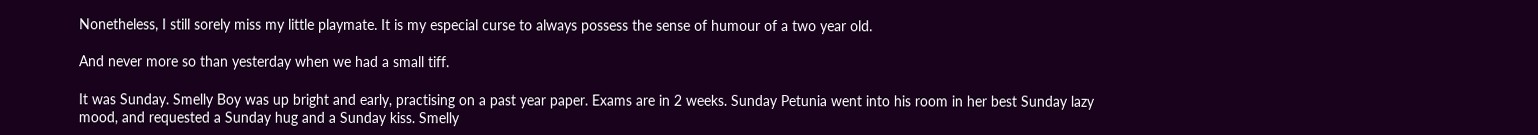Nonetheless, I still sorely miss my little playmate. It is my especial curse to always possess the sense of humour of a two year old.

And never more so than yesterday when we had a small tiff.

It was Sunday. Smelly Boy was up bright and early, practising on a past year paper. Exams are in 2 weeks. Sunday Petunia went into his room in her best Sunday lazy mood, and requested a Sunday hug and a Sunday kiss. Smelly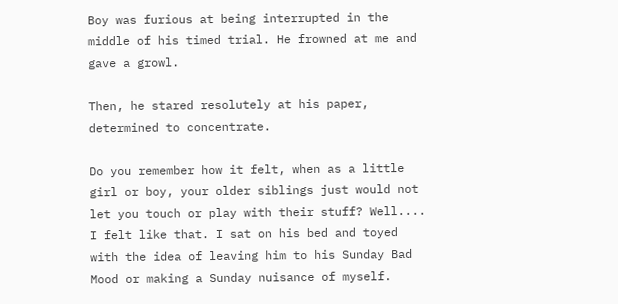Boy was furious at being interrupted in the middle of his timed trial. He frowned at me and gave a growl.

Then, he stared resolutely at his paper, determined to concentrate.

Do you remember how it felt, when as a little girl or boy, your older siblings just would not let you touch or play with their stuff? Well.... I felt like that. I sat on his bed and toyed with the idea of leaving him to his Sunday Bad Mood or making a Sunday nuisance of myself.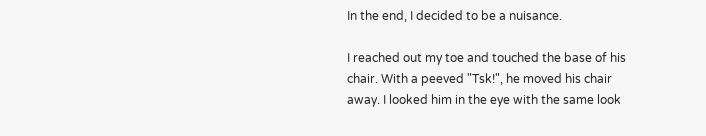In the end, I decided to be a nuisance.

I reached out my toe and touched the base of his chair. With a peeved "Tsk!", he moved his chair away. I looked him in the eye with the same look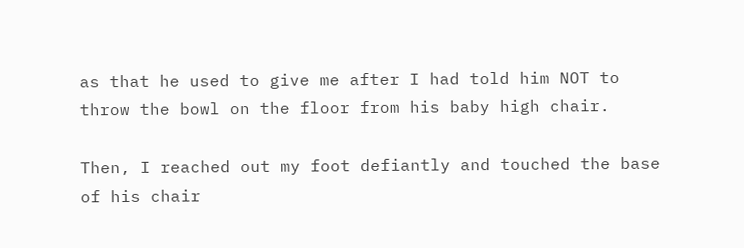as that he used to give me after I had told him NOT to throw the bowl on the floor from his baby high chair.

Then, I reached out my foot defiantly and touched the base of his chair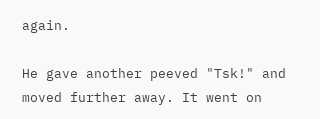again.

He gave another peeved "Tsk!" and moved further away. It went on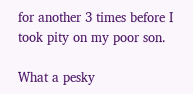for another 3 times before I took pity on my poor son.

What a pesky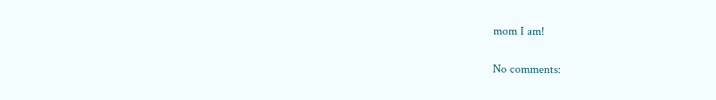mom I am!

No comments: